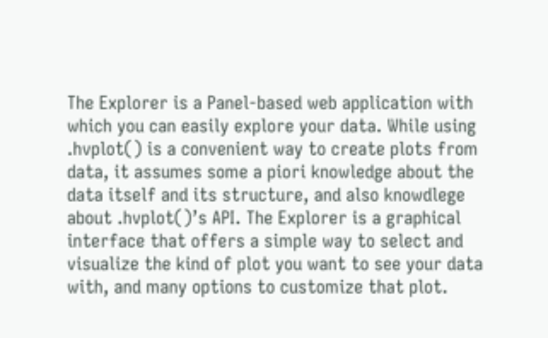The Explorer is a Panel-based web application with which you can easily explore your data. While using .hvplot() is a convenient way to create plots from data, it assumes some a piori knowledge about the data itself and its structure, and also knowdlege about .hvplot()’s API. The Explorer is a graphical interface that offers a simple way to select and visualize the kind of plot you want to see your data with, and many options to customize that plot.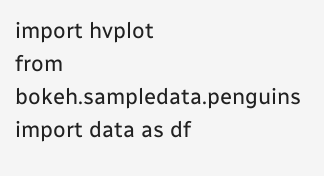import hvplot
from bokeh.sampledata.penguins import data as df